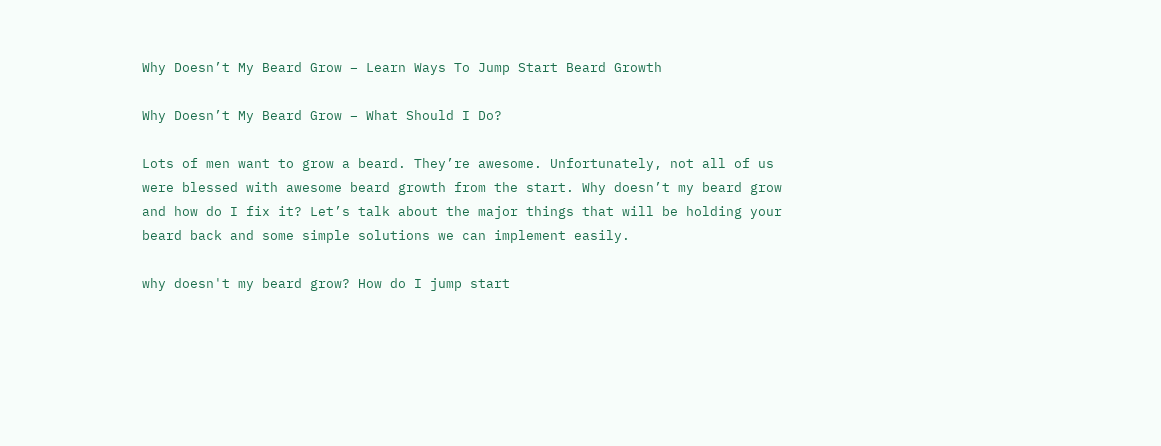Why Doesn’t My Beard Grow – Learn Ways To Jump Start Beard Growth

Why Doesn’t My Beard Grow – What Should I Do?

Lots of men want to grow a beard. They’re awesome. Unfortunately, not all of us were blessed with awesome beard growth from the start. Why doesn’t my beard grow and how do I fix it? Let’s talk about the major things that will be holding your beard back and some simple solutions we can implement easily.

why doesn't my beard grow? How do I jump start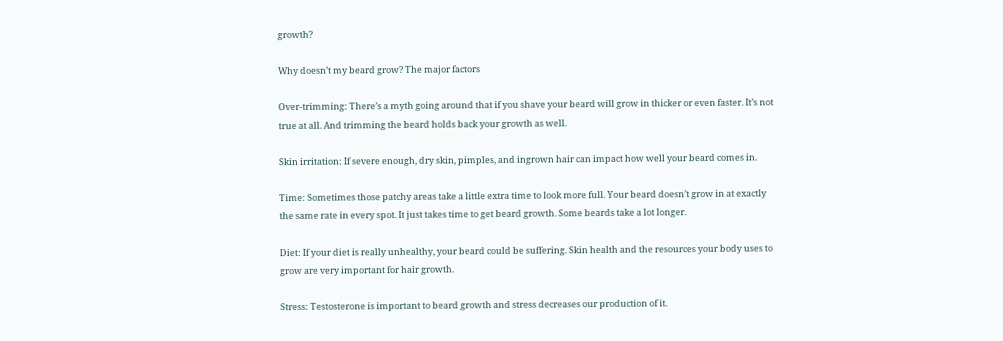growth?

Why doesn’t my beard grow? The major factors

Over-trimming: There’s a myth going around that if you shave your beard will grow in thicker or even faster. It’s not true at all. And trimming the beard holds back your growth as well.

Skin irritation: If severe enough, dry skin, pimples, and ingrown hair can impact how well your beard comes in.

Time: Sometimes those patchy areas take a little extra time to look more full. Your beard doesn’t grow in at exactly the same rate in every spot. It just takes time to get beard growth. Some beards take a lot longer.

Diet: If your diet is really unhealthy, your beard could be suffering. Skin health and the resources your body uses to grow are very important for hair growth.

Stress: Testosterone is important to beard growth and stress decreases our production of it.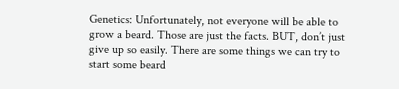Genetics: Unfortunately, not everyone will be able to grow a beard. Those are just the facts. BUT, don’t just give up so easily. There are some things we can try to start some beard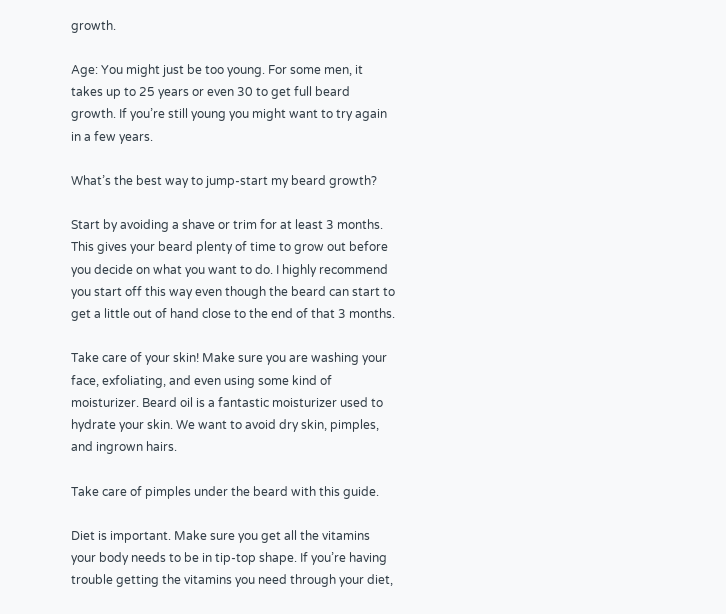growth.

Age: You might just be too young. For some men, it takes up to 25 years or even 30 to get full beard growth. If you’re still young you might want to try again in a few years.

What’s the best way to jump-start my beard growth?

Start by avoiding a shave or trim for at least 3 months. This gives your beard plenty of time to grow out before you decide on what you want to do. I highly recommend you start off this way even though the beard can start to get a little out of hand close to the end of that 3 months.

Take care of your skin! Make sure you are washing your face, exfoliating, and even using some kind of moisturizer. Beard oil is a fantastic moisturizer used to hydrate your skin. We want to avoid dry skin, pimples, and ingrown hairs.

Take care of pimples under the beard with this guide.

Diet is important. Make sure you get all the vitamins your body needs to be in tip-top shape. If you’re having trouble getting the vitamins you need through your diet,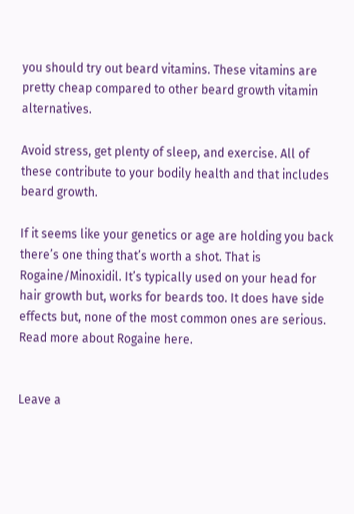you should try out beard vitamins. These vitamins are pretty cheap compared to other beard growth vitamin alternatives.

Avoid stress, get plenty of sleep, and exercise. All of these contribute to your bodily health and that includes beard growth.

If it seems like your genetics or age are holding you back there’s one thing that’s worth a shot. That is Rogaine/Minoxidil. It’s typically used on your head for hair growth but, works for beards too. It does have side effects but, none of the most common ones are serious. Read more about Rogaine here.


Leave a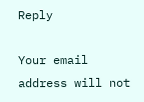Reply

Your email address will not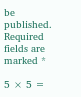be published. Required fields are marked *

5 × 5 =